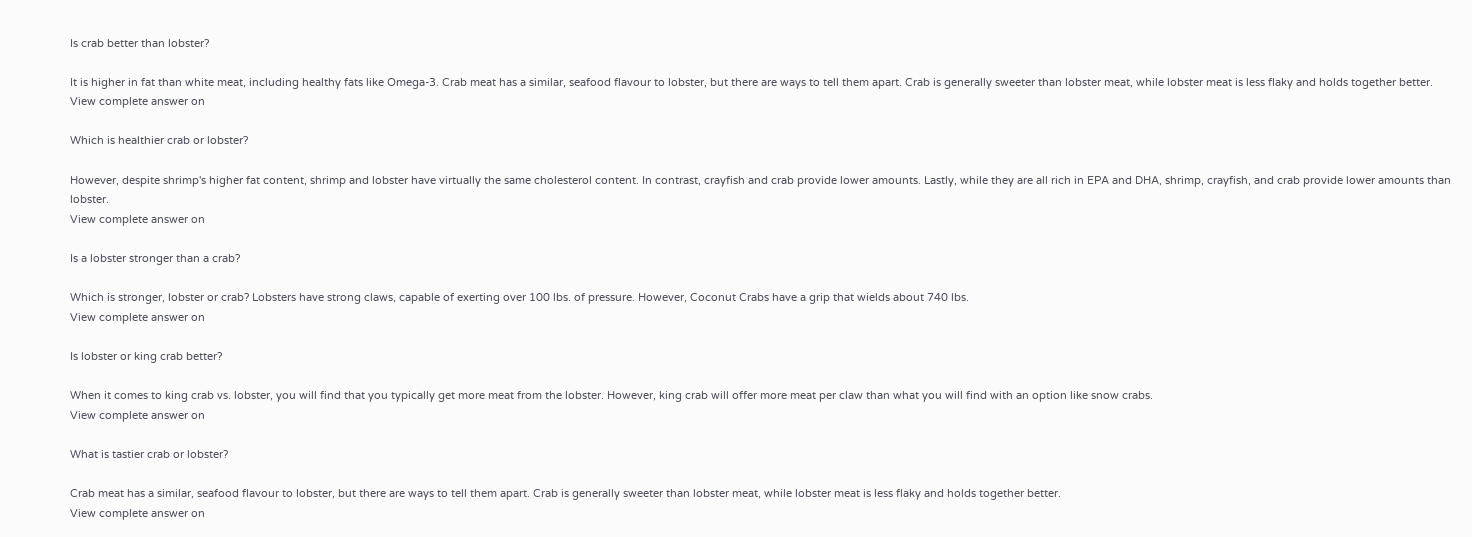Is crab better than lobster?

It is higher in fat than white meat, including healthy fats like Omega-3. Crab meat has a similar, seafood flavour to lobster, but there are ways to tell them apart. Crab is generally sweeter than lobster meat, while lobster meat is less flaky and holds together better.
View complete answer on

Which is healthier crab or lobster?

However, despite shrimp's higher fat content, shrimp and lobster have virtually the same cholesterol content. In contrast, crayfish and crab provide lower amounts. Lastly, while they are all rich in EPA and DHA, shrimp, crayfish, and crab provide lower amounts than lobster.
View complete answer on

Is a lobster stronger than a crab?

Which is stronger, lobster or crab? Lobsters have strong claws, capable of exerting over 100 lbs. of pressure. However, Coconut Crabs have a grip that wields about 740 lbs.
View complete answer on

Is lobster or king crab better?

When it comes to king crab vs. lobster, you will find that you typically get more meat from the lobster. However, king crab will offer more meat per claw than what you will find with an option like snow crabs.
View complete answer on

What is tastier crab or lobster?

Crab meat has a similar, seafood flavour to lobster, but there are ways to tell them apart. Crab is generally sweeter than lobster meat, while lobster meat is less flaky and holds together better.
View complete answer on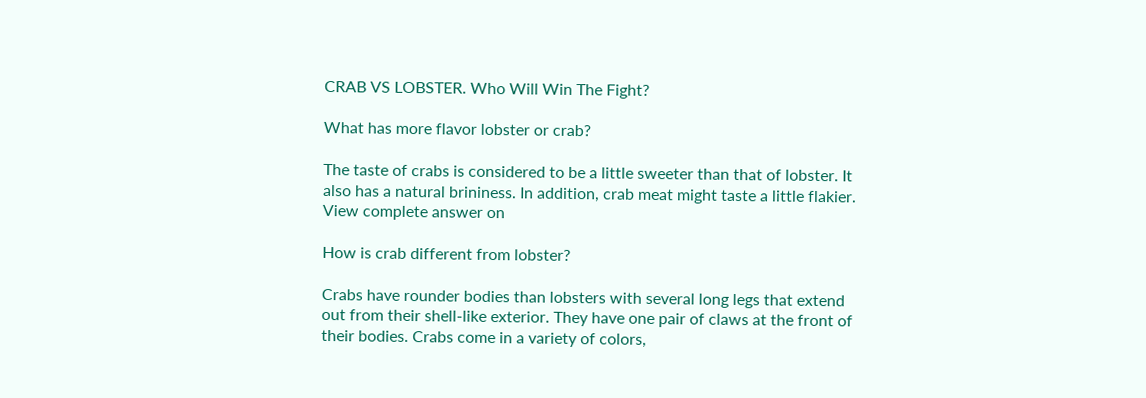CRAB VS LOBSTER. Who Will Win The Fight?

What has more flavor lobster or crab?

The taste of crabs is considered to be a little sweeter than that of lobster. It also has a natural brininess. In addition, crab meat might taste a little flakier.
View complete answer on

How is crab different from lobster?

Crabs have rounder bodies than lobsters with several long legs that extend out from their shell-like exterior. They have one pair of claws at the front of their bodies. Crabs come in a variety of colors,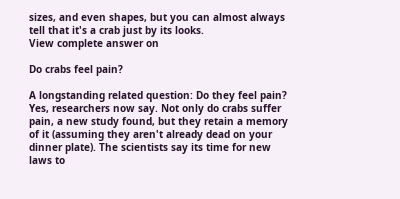sizes, and even shapes, but you can almost always tell that it's a crab just by its looks.
View complete answer on

Do crabs feel pain?

A longstanding related question: Do they feel pain? Yes, researchers now say. Not only do crabs suffer pain, a new study found, but they retain a memory of it (assuming they aren't already dead on your dinner plate). The scientists say its time for new laws to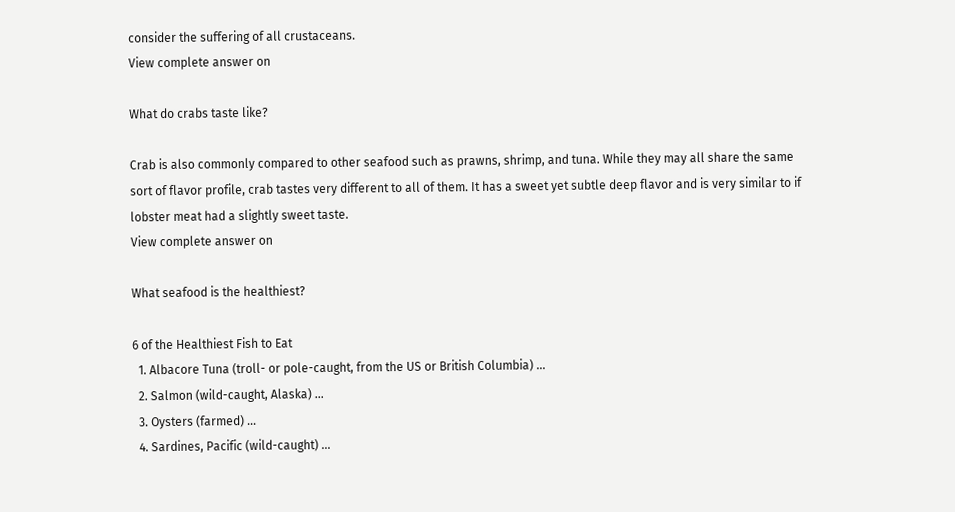consider the suffering of all crustaceans.
View complete answer on

What do crabs taste like?

Crab is also commonly compared to other seafood such as prawns, shrimp, and tuna. While they may all share the same sort of flavor profile, crab tastes very different to all of them. It has a sweet yet subtle deep flavor and is very similar to if lobster meat had a slightly sweet taste.
View complete answer on

What seafood is the healthiest?

6 of the Healthiest Fish to Eat
  1. Albacore Tuna (troll- or pole-caught, from the US or British Columbia) ...
  2. Salmon (wild-caught, Alaska) ...
  3. Oysters (farmed) ...
  4. Sardines, Pacific (wild-caught) ...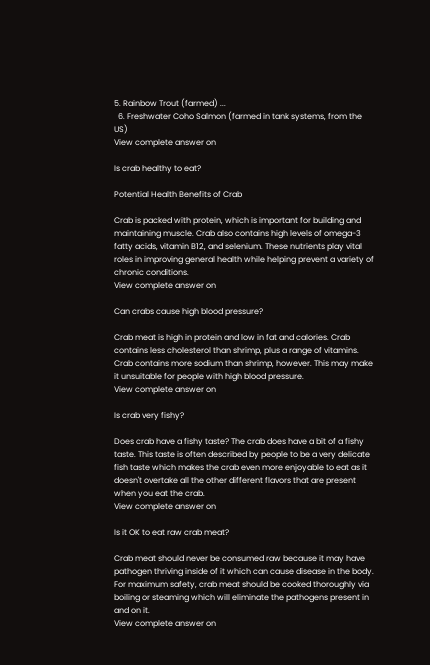5. Rainbow Trout (farmed) ...
  6. Freshwater Coho Salmon (farmed in tank systems, from the US)
View complete answer on

Is crab healthy to eat?

Potential Health Benefits of Crab

Crab is packed with protein, which is important for building and maintaining muscle. Crab also contains high levels of omega-3 fatty acids, vitamin B12, and selenium. These nutrients play vital roles in improving general health while helping prevent a variety of chronic conditions.
View complete answer on

Can crabs cause high blood pressure?

Crab meat is high in protein and low in fat and calories. Crab contains less cholesterol than shrimp, plus a range of vitamins. Crab contains more sodium than shrimp, however. This may make it unsuitable for people with high blood pressure.
View complete answer on

Is crab very fishy?

Does crab have a fishy taste? The crab does have a bit of a fishy taste. This taste is often described by people to be a very delicate fish taste which makes the crab even more enjoyable to eat as it doesn't overtake all the other different flavors that are present when you eat the crab.
View complete answer on

Is it OK to eat raw crab meat?

Crab meat should never be consumed raw because it may have pathogen thriving inside of it which can cause disease in the body. For maximum safety, crab meat should be cooked thoroughly via boiling or steaming which will eliminate the pathogens present in and on it.
View complete answer on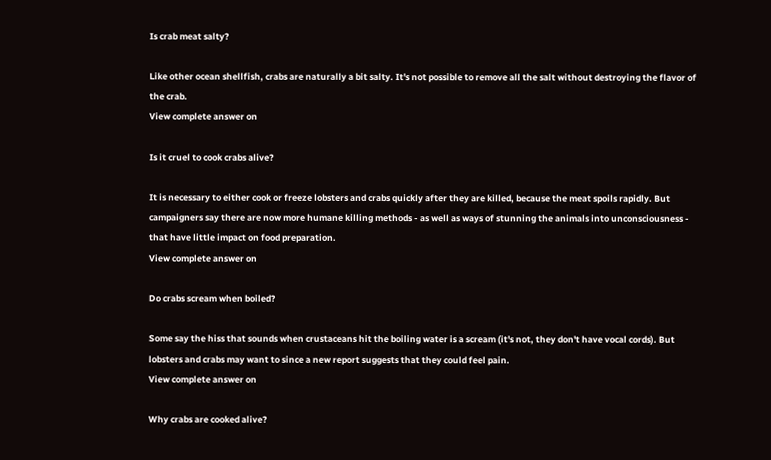Is crab meat salty?

Like other ocean shellfish, crabs are naturally a bit salty. It's not possible to remove all the salt without destroying the flavor of the crab.
View complete answer on

Is it cruel to cook crabs alive?

It is necessary to either cook or freeze lobsters and crabs quickly after they are killed, because the meat spoils rapidly. But campaigners say there are now more humane killing methods - as well as ways of stunning the animals into unconsciousness - that have little impact on food preparation.
View complete answer on

Do crabs scream when boiled?

Some say the hiss that sounds when crustaceans hit the boiling water is a scream (it's not, they don't have vocal cords). But lobsters and crabs may want to since a new report suggests that they could feel pain.
View complete answer on

Why crabs are cooked alive?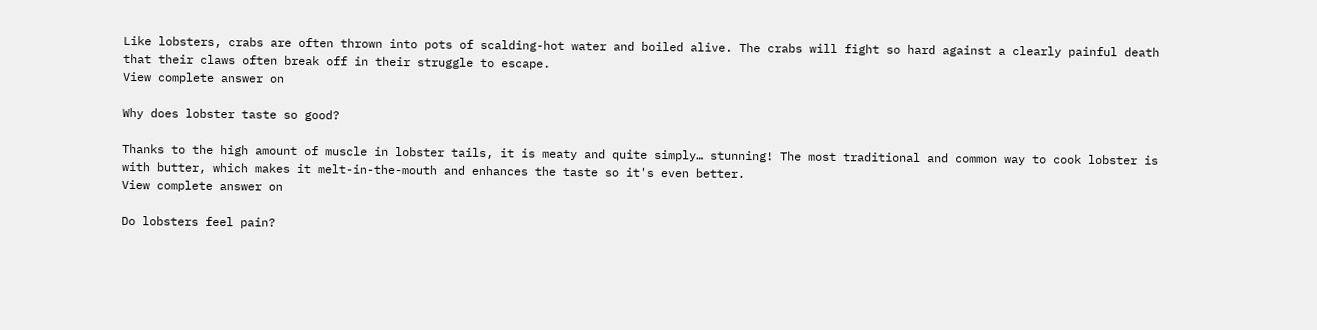Like lobsters, crabs are often thrown into pots of scalding-hot water and boiled alive. The crabs will fight so hard against a clearly painful death that their claws often break off in their struggle to escape.
View complete answer on

Why does lobster taste so good?

Thanks to the high amount of muscle in lobster tails, it is meaty and quite simply… stunning! The most traditional and common way to cook lobster is with butter, which makes it melt-in-the-mouth and enhances the taste so it's even better.
View complete answer on

Do lobsters feel pain?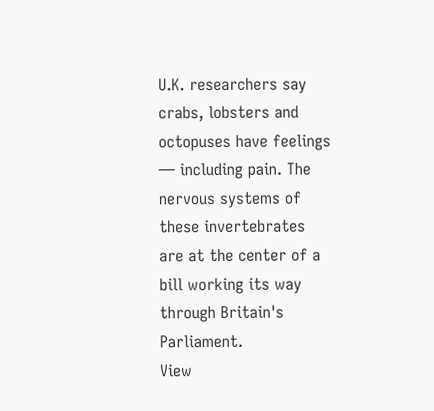U.K. researchers say crabs, lobsters and octopuses have feelings — including pain. The nervous systems of these invertebrates are at the center of a bill working its way through Britain's Parliament.
View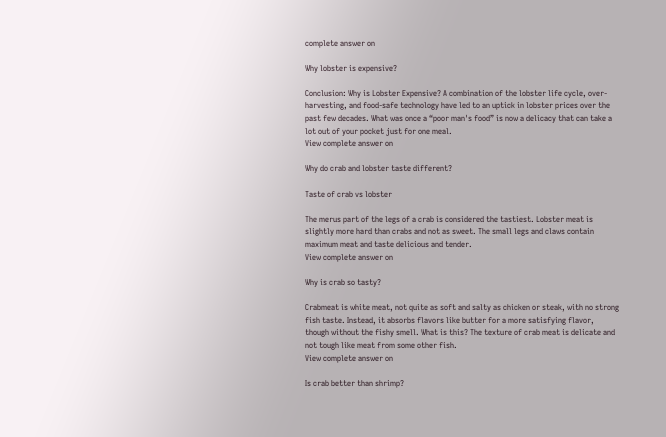complete answer on

Why lobster is expensive?

Conclusion: Why is Lobster Expensive? A combination of the lobster life cycle, over-harvesting, and food-safe technology have led to an uptick in lobster prices over the past few decades. What was once a “poor man's food” is now a delicacy that can take a lot out of your pocket just for one meal.
View complete answer on

Why do crab and lobster taste different?

Taste of crab vs lobster

The merus part of the legs of a crab is considered the tastiest. Lobster meat is slightly more hard than crabs and not as sweet. The small legs and claws contain maximum meat and taste delicious and tender.
View complete answer on

Why is crab so tasty?

Crabmeat is white meat, not quite as soft and salty as chicken or steak, with no strong fish taste. Instead, it absorbs flavors like butter for a more satisfying flavor, though without the fishy smell. What is this? The texture of crab meat is delicate and not tough like meat from some other fish.
View complete answer on

Is crab better than shrimp?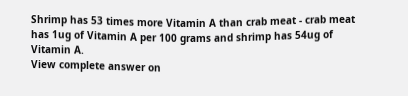Shrimp has 53 times more Vitamin A than crab meat - crab meat has 1ug of Vitamin A per 100 grams and shrimp has 54ug of Vitamin A.
View complete answer on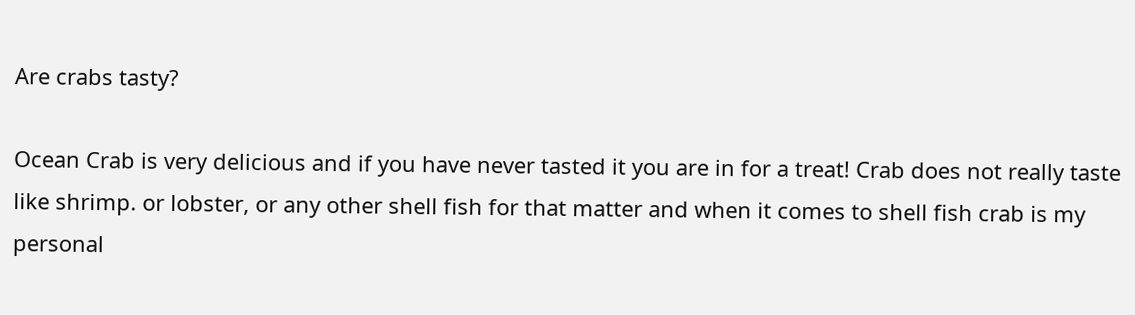Are crabs tasty?

Ocean Crab is very delicious and if you have never tasted it you are in for a treat! Crab does not really taste like shrimp. or lobster, or any other shell fish for that matter and when it comes to shell fish crab is my personal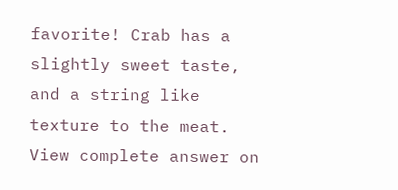favorite! Crab has a slightly sweet taste, and a string like texture to the meat.
View complete answer on